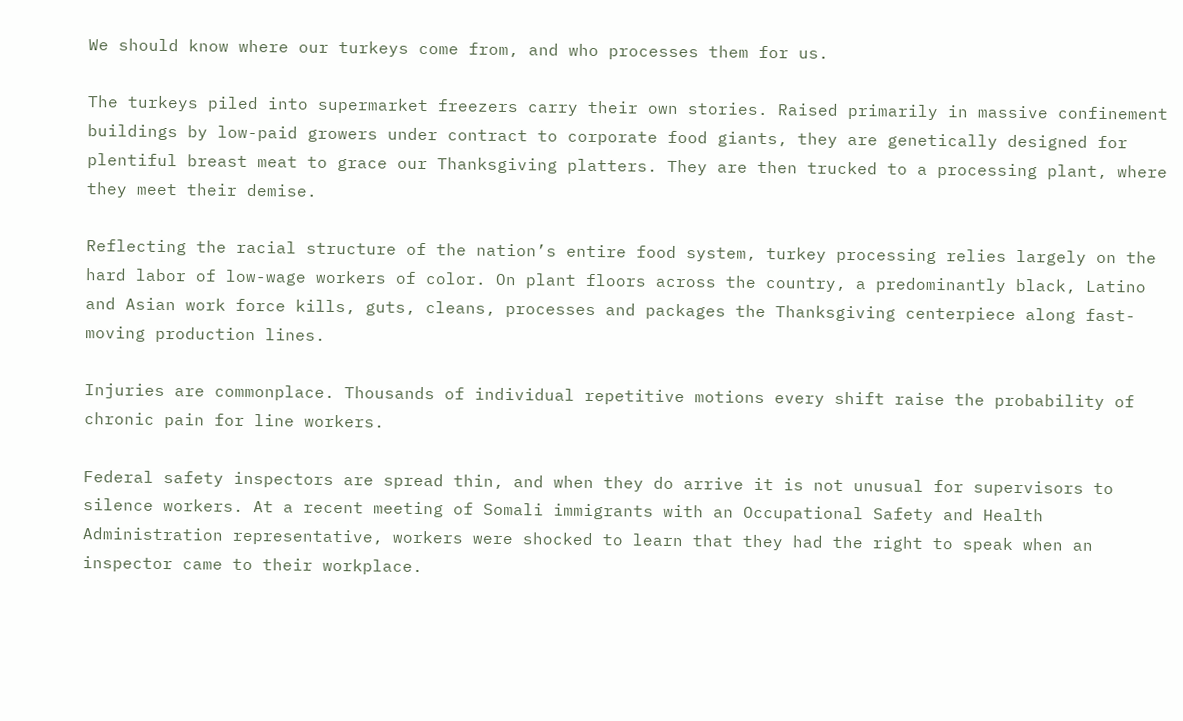We should know where our turkeys come from, and who processes them for us.

The turkeys piled into supermarket freezers carry their own stories. Raised primarily in massive confinement buildings by low-paid growers under contract to corporate food giants, they are genetically designed for plentiful breast meat to grace our Thanksgiving platters. They are then trucked to a processing plant, where they meet their demise.

Reflecting the racial structure of the nation’s entire food system, turkey processing relies largely on the hard labor of low-wage workers of color. On plant floors across the country, a predominantly black, Latino and Asian work force kills, guts, cleans, processes and packages the Thanksgiving centerpiece along fast-moving production lines.

Injuries are commonplace. Thousands of individual repetitive motions every shift raise the probability of chronic pain for line workers.

Federal safety inspectors are spread thin, and when they do arrive it is not unusual for supervisors to silence workers. At a recent meeting of Somali immigrants with an Occupational Safety and Health Administration representative, workers were shocked to learn that they had the right to speak when an inspector came to their workplace.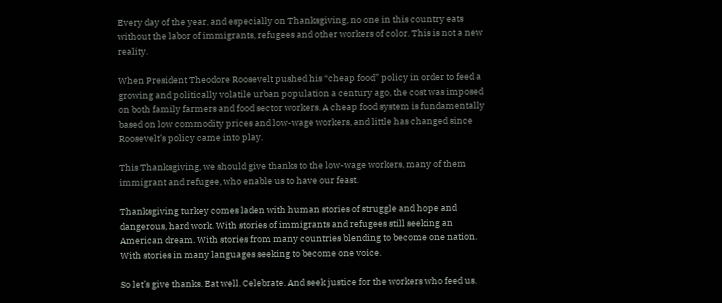Every day of the year, and especially on Thanksgiving, no one in this country eats without the labor of immigrants, refugees and other workers of color. This is not a new reality.

When President Theodore Roosevelt pushed his “cheap food” policy in order to feed a growing and politically volatile urban population a century ago, the cost was imposed on both family farmers and food sector workers. A cheap food system is fundamentally based on low commodity prices and low-wage workers, and little has changed since Roosevelt’s policy came into play.

This Thanksgiving, we should give thanks to the low-wage workers, many of them immigrant and refugee, who enable us to have our feast.

Thanksgiving turkey comes laden with human stories of struggle and hope and dangerous, hard work. With stories of immigrants and refugees still seeking an American dream. With stories from many countries blending to become one nation. With stories in many languages seeking to become one voice.

So let’s give thanks. Eat well. Celebrate. And seek justice for the workers who feed us.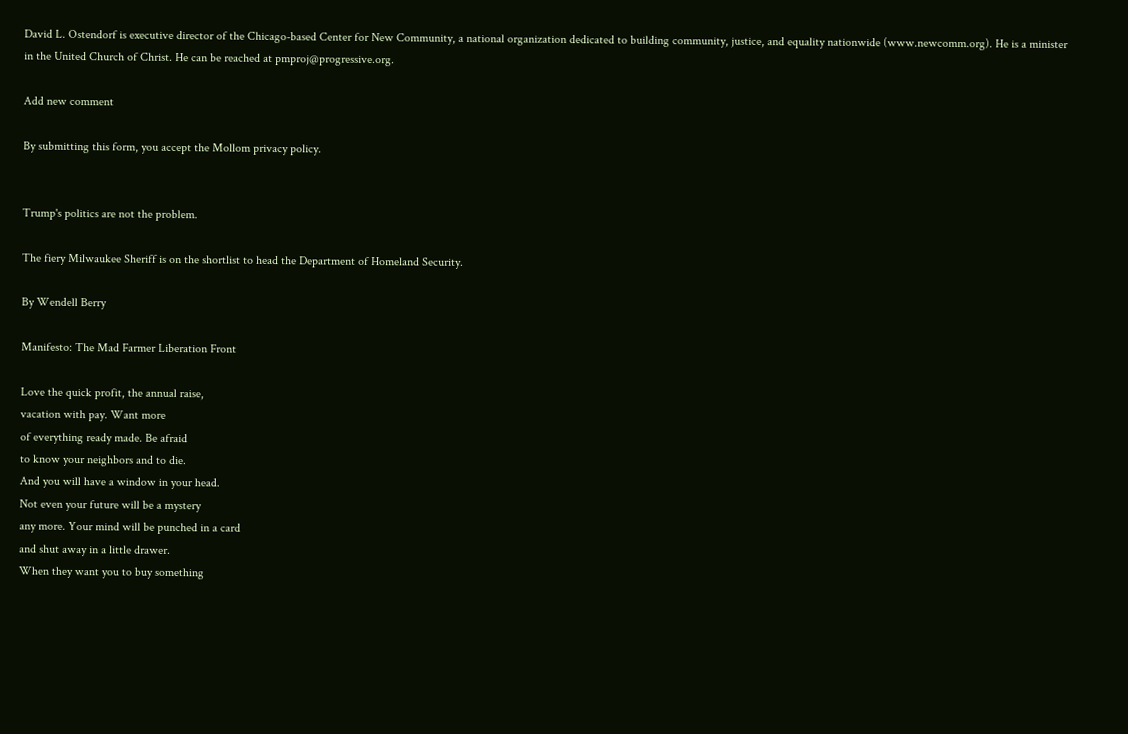David L. Ostendorf is executive director of the Chicago-based Center for New Community, a national organization dedicated to building community, justice, and equality nationwide (www.newcomm.org). He is a minister in the United Church of Christ. He can be reached at pmproj@progressive.org.

Add new comment

By submitting this form, you accept the Mollom privacy policy.


Trump's politics are not the problem.

The fiery Milwaukee Sheriff is on the shortlist to head the Department of Homeland Security.

By Wendell Berry

Manifesto: The Mad Farmer Liberation Front

Love the quick profit, the annual raise,
vacation with pay. Want more
of everything ready made. Be afraid
to know your neighbors and to die.
And you will have a window in your head.
Not even your future will be a mystery
any more. Your mind will be punched in a card
and shut away in a little drawer.
When they want you to buy something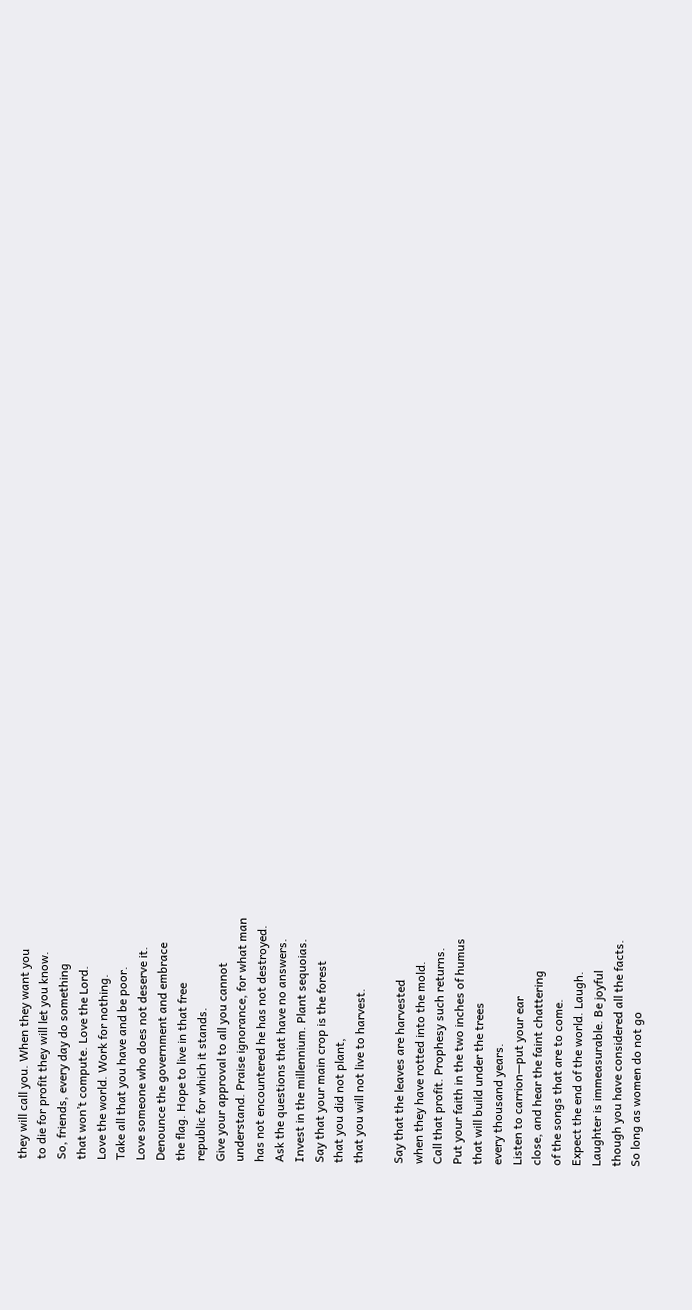they will call you. When they want you
to die for profit they will let you know.
So, friends, every day do something
that won’t compute. Love the Lord.
Love the world. Work for nothing.
Take all that you have and be poor.
Love someone who does not deserve it.
Denounce the government and embrace
the flag. Hope to live in that free
republic for which it stands.
Give your approval to all you cannot
understand. Praise ignorance, for what man
has not encountered he has not destroyed.
Ask the questions that have no answers.
Invest in the millennium. Plant sequoias.
Say that your main crop is the forest
that you did not plant,
that you will not live to harvest.

Say that the leaves are harvested
when they have rotted into the mold.
Call that profit. Prophesy such returns.
Put your faith in the two inches of humus
that will build under the trees
every thousand years.
Listen to carrion—put your ear
close, and hear the faint chattering
of the songs that are to come.
Expect the end of the world. Laugh.
Laughter is immeasurable. Be joyful
though you have considered all the facts.
So long as women do not go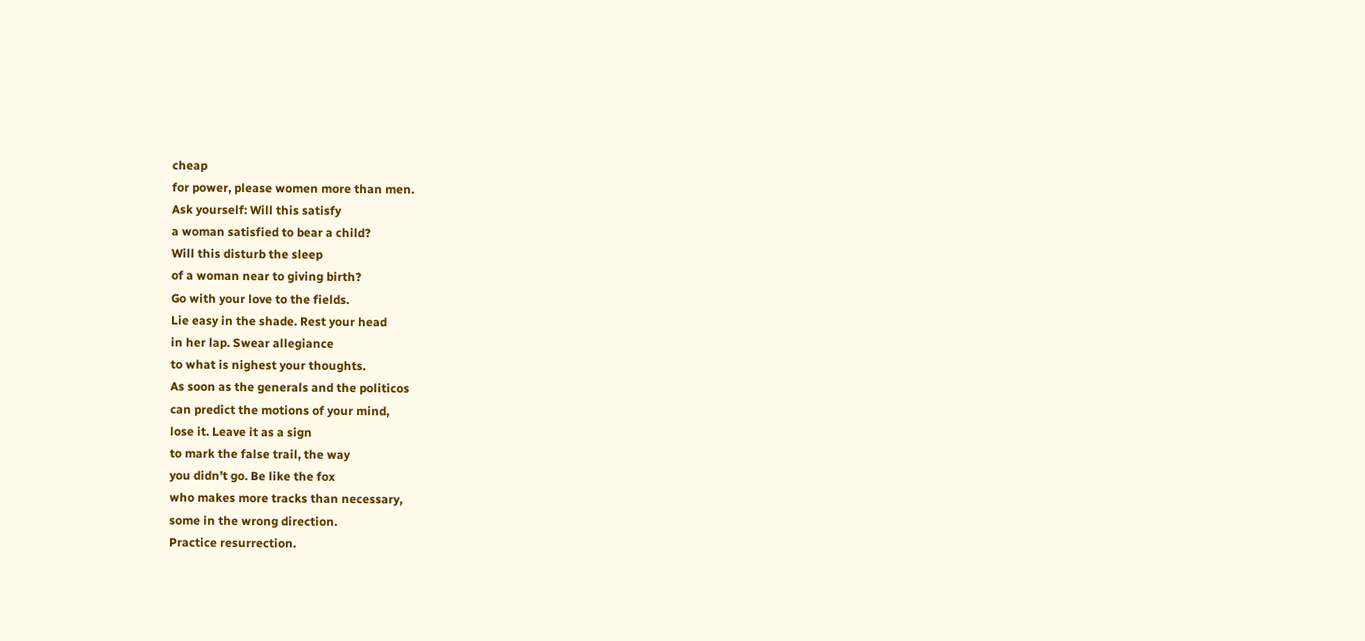cheap
for power, please women more than men.
Ask yourself: Will this satisfy
a woman satisfied to bear a child?
Will this disturb the sleep
of a woman near to giving birth?
Go with your love to the fields.
Lie easy in the shade. Rest your head
in her lap. Swear allegiance
to what is nighest your thoughts.
As soon as the generals and the politicos
can predict the motions of your mind,
lose it. Leave it as a sign
to mark the false trail, the way
you didn’t go. Be like the fox
who makes more tracks than necessary,
some in the wrong direction.
Practice resurrection.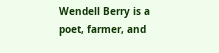Wendell Berry is a poet, farmer, and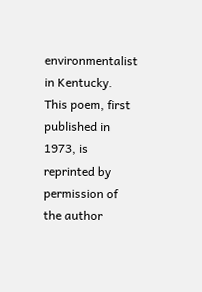environmentalist in Kentucky. This poem, first published in 1973, is reprinted by permission of the author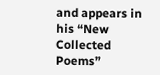and appears in his “New Collected Poems”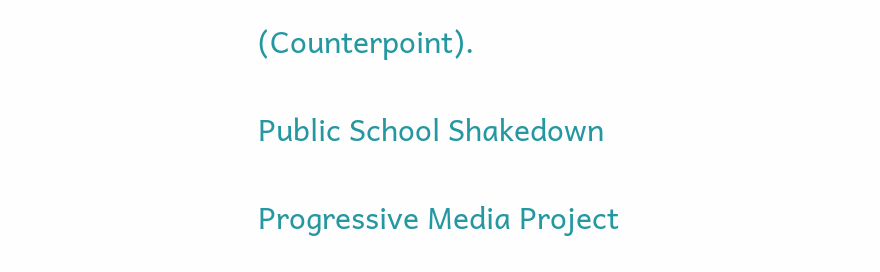(Counterpoint).

Public School Shakedown

Progressive Media Project